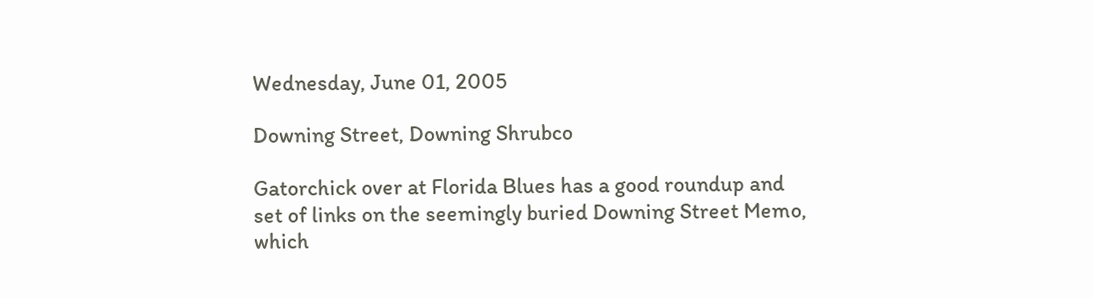Wednesday, June 01, 2005

Downing Street, Downing Shrubco

Gatorchick over at Florida Blues has a good roundup and set of links on the seemingly buried Downing Street Memo, which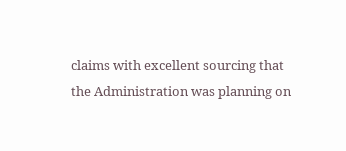claims with excellent sourcing that the Administration was planning on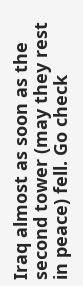Iraq almost as soon as the second tower (may they rest in peace) fell. Go check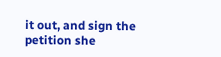it out, and sign the petition she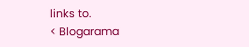links to.
< Blogarama